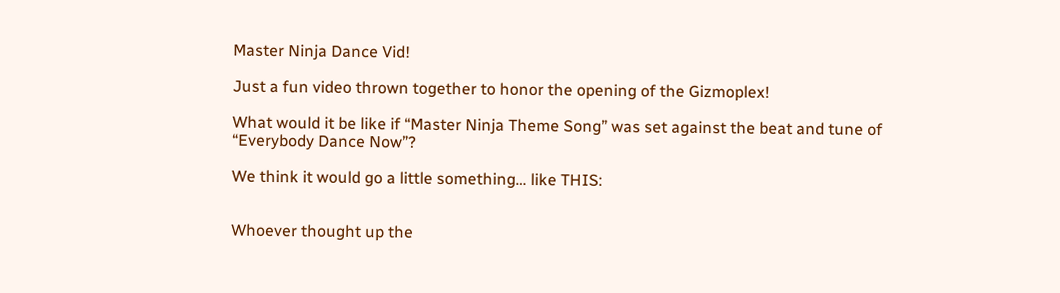Master Ninja Dance Vid!

Just a fun video thrown together to honor the opening of the Gizmoplex!

What would it be like if “Master Ninja Theme Song” was set against the beat and tune of “Everybody Dance Now”?

We think it would go a little something… like THIS:


Whoever thought up the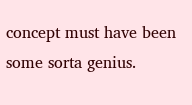concept must have been some sorta genius.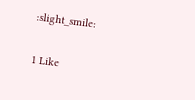:slight_smile:

1 Like